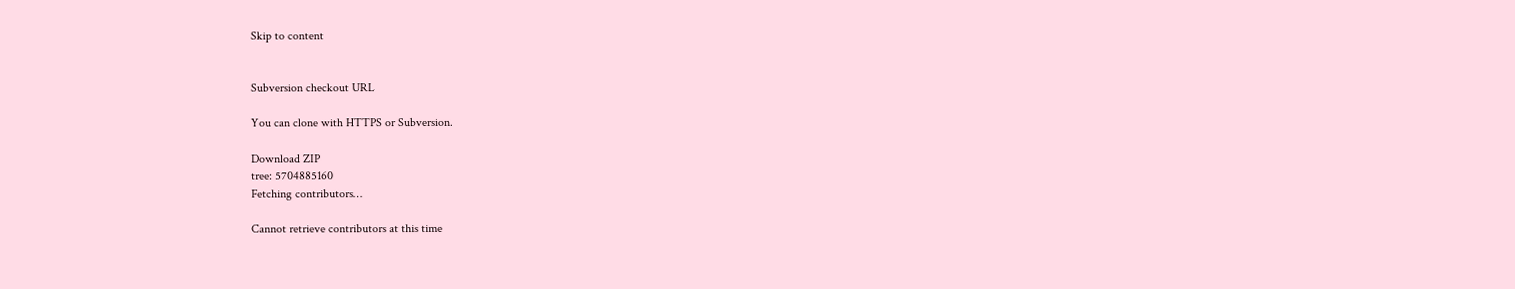Skip to content


Subversion checkout URL

You can clone with HTTPS or Subversion.

Download ZIP
tree: 5704885160
Fetching contributors…

Cannot retrieve contributors at this time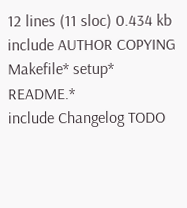12 lines (11 sloc) 0.434 kb
include AUTHOR COPYING Makefile* setup* README.*
include Changelog TODO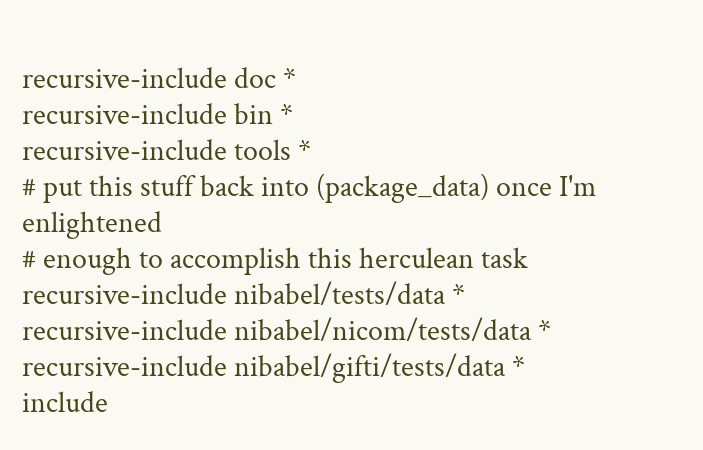recursive-include doc *
recursive-include bin *
recursive-include tools *
# put this stuff back into (package_data) once I'm enlightened
# enough to accomplish this herculean task
recursive-include nibabel/tests/data *
recursive-include nibabel/nicom/tests/data *
recursive-include nibabel/gifti/tests/data *
include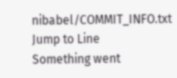nibabel/COMMIT_INFO.txt
Jump to Line
Something went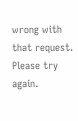wrong with that request. Please try again.